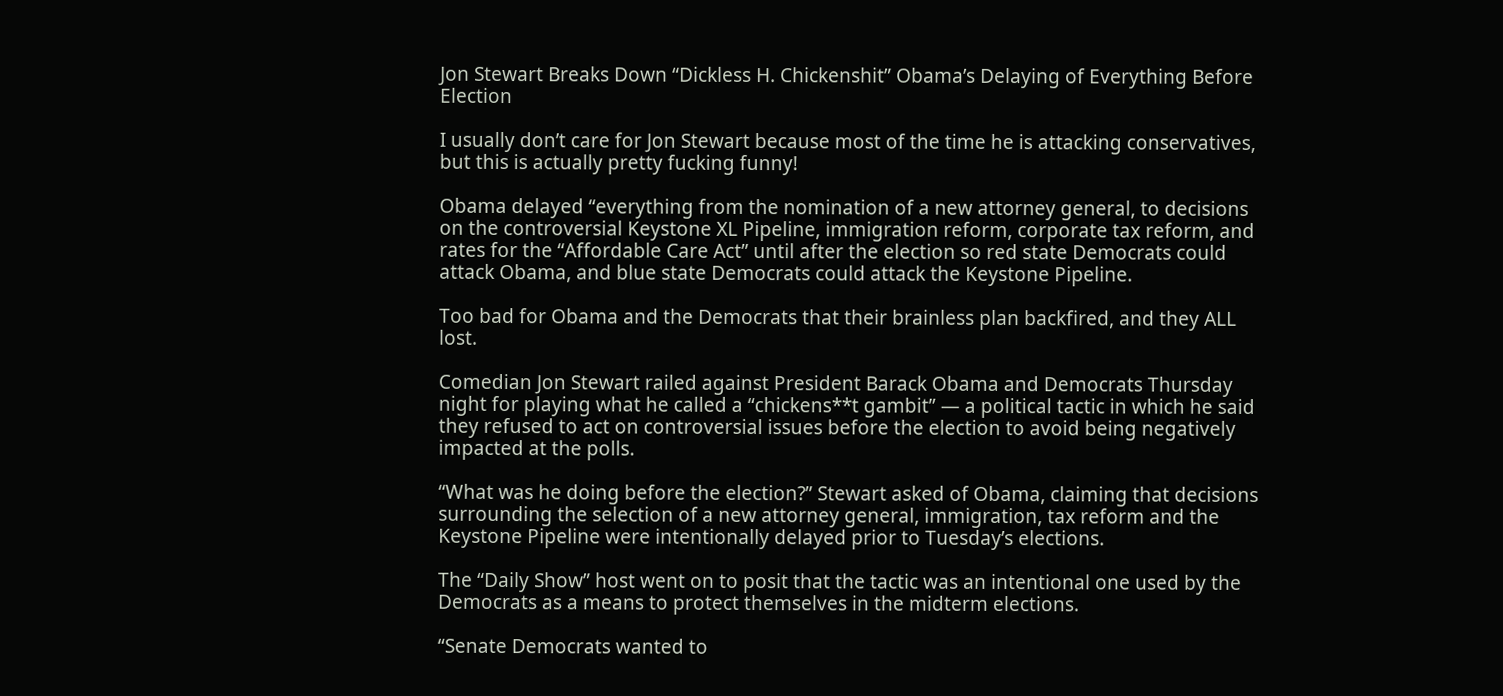Jon Stewart Breaks Down “Dickless H. Chickenshit” Obama’s Delaying of Everything Before Election

I usually don’t care for Jon Stewart because most of the time he is attacking conservatives, but this is actually pretty fucking funny!

Obama delayed “everything from the nomination of a new attorney general, to decisions on the controversial Keystone XL Pipeline, immigration reform, corporate tax reform, and rates for the “Affordable Care Act” until after the election so red state Democrats could attack Obama, and blue state Democrats could attack the Keystone Pipeline.

Too bad for Obama and the Democrats that their brainless plan backfired, and they ALL lost.

Comedian Jon Stewart railed against President Barack Obama and Democrats Thursday night for playing what he called a “chickens**t gambit” — a political tactic in which he said they refused to act on controversial issues before the election to avoid being negatively impacted at the polls.

“What was he doing before the election?” Stewart asked of Obama, claiming that decisions surrounding the selection of a new attorney general, immigration, tax reform and the Keystone Pipeline were intentionally delayed prior to Tuesday’s elections.

The “Daily Show” host went on to posit that the tactic was an intentional one used by the Democrats as a means to protect themselves in the midterm elections.

“Senate Democrats wanted to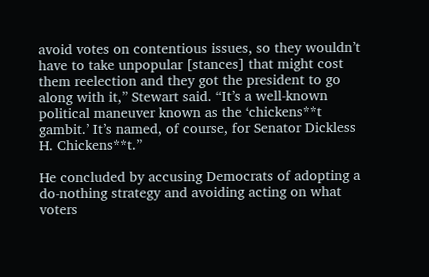avoid votes on contentious issues, so they wouldn’t have to take unpopular [stances] that might cost them reelection and they got the president to go along with it,” Stewart said. “It’s a well-known political maneuver known as the ‘chickens**t gambit.’ It’s named, of course, for Senator Dickless H. Chickens**t.”

He concluded by accusing Democrats of adopting a do-nothing strategy and avoiding acting on what voters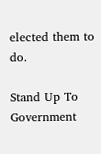elected them to do.

Stand Up To Government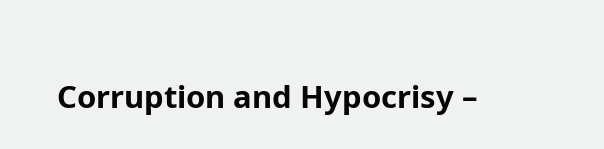Corruption and Hypocrisy –